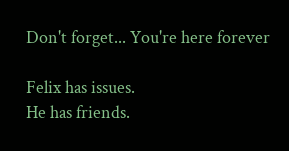Don't forget... You're here forever

Felix has issues.
He has friends.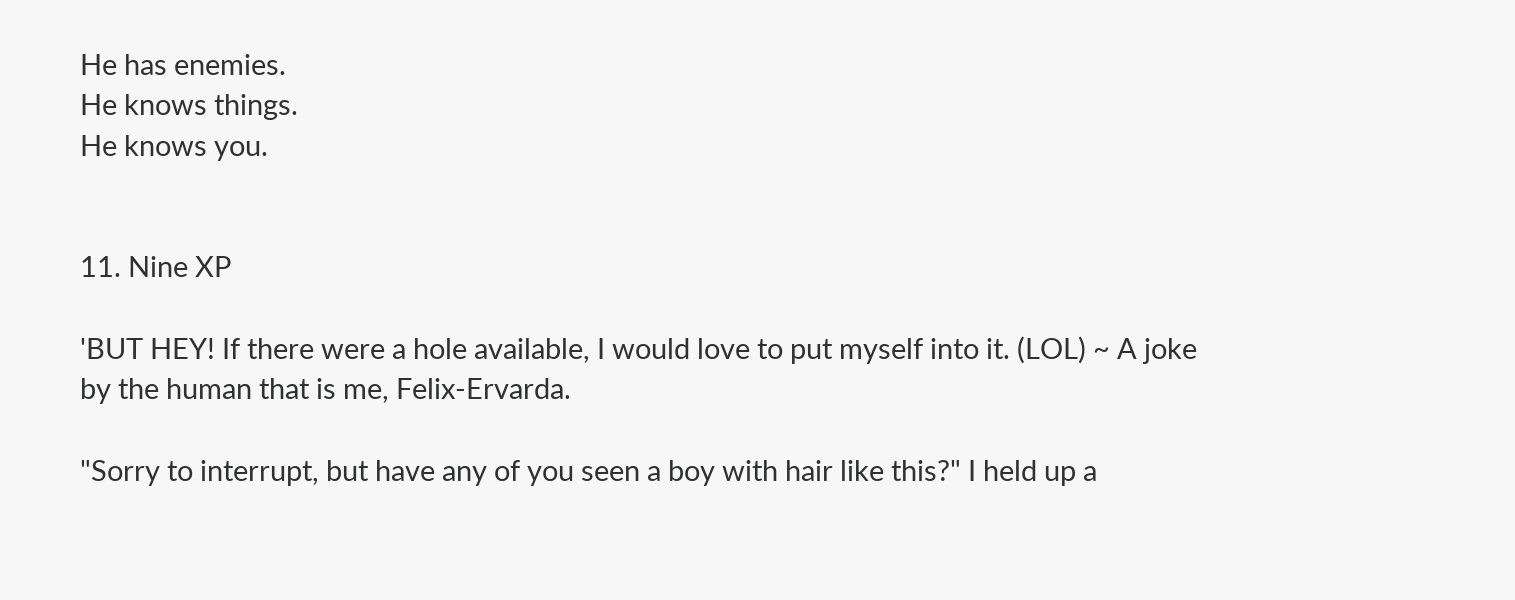He has enemies.
He knows things.
He knows you.


11. Nine XP

'BUT HEY! If there were a hole available, I would love to put myself into it. (LOL) ~ A joke by the human that is me, Felix-Ervarda.

"Sorry to interrupt, but have any of you seen a boy with hair like this?" I held up a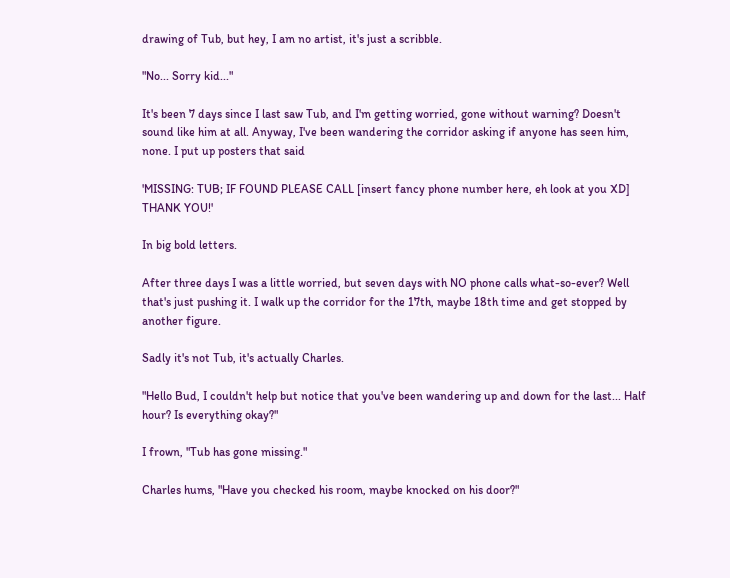drawing of Tub, but hey, I am no artist, it's just a scribble.

"No... Sorry kid..."

It's been 7 days since I last saw Tub, and I'm getting worried, gone without warning? Doesn't sound like him at all. Anyway, I've been wandering the corridor asking if anyone has seen him, none. I put up posters that said

'MISSING: TUB; IF FOUND PLEASE CALL [insert fancy phone number here, eh look at you XD] THANK YOU!'

In big bold letters.

After three days I was a little worried, but seven days with NO phone calls what-so-ever? Well that's just pushing it. I walk up the corridor for the 17th, maybe 18th time and get stopped by another figure.

Sadly it's not Tub, it's actually Charles.

"Hello Bud, I couldn't help but notice that you've been wandering up and down for the last... Half hour? Is everything okay?"

I frown, "Tub has gone missing."

Charles hums, "Have you checked his room, maybe knocked on his door?"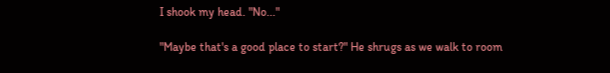I shook my head. "No..."

"Maybe that's a good place to start?" He shrugs as we walk to room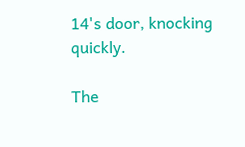14's door, knocking quickly.

The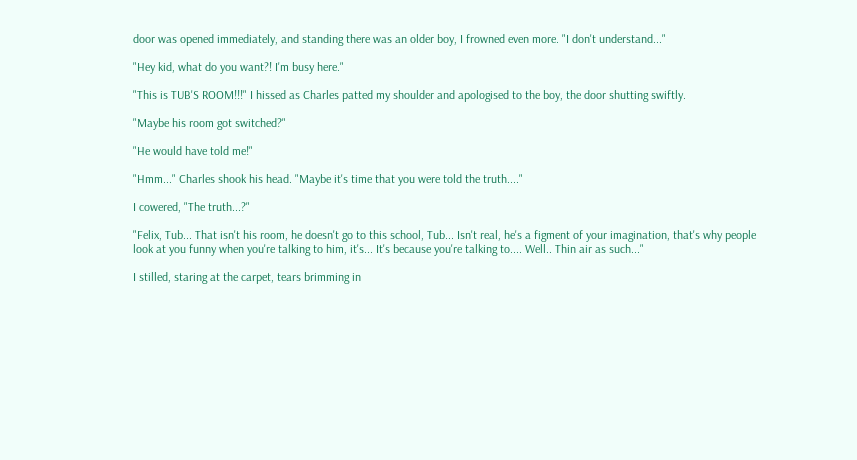door was opened immediately, and standing there was an older boy, I frowned even more. "I don't understand..."

"Hey kid, what do you want?! I'm busy here."

"This is TUB'S ROOM!!!" I hissed as Charles patted my shoulder and apologised to the boy, the door shutting swiftly.

"Maybe his room got switched?"

"He would have told me!"

"Hmm..." Charles shook his head. "Maybe it's time that you were told the truth...."

I cowered, "The truth...?"

"Felix, Tub... That isn't his room, he doesn't go to this school, Tub... Isn't real, he's a figment of your imagination, that's why people look at you funny when you're talking to him, it's... It's because you're talking to.... Well.. Thin air as such..."

I stilled, staring at the carpet, tears brimming in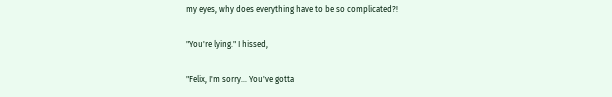my eyes, why does everything have to be so complicated?!

"You're lying." I hissed,

"Felix, I'm sorry... You've gotta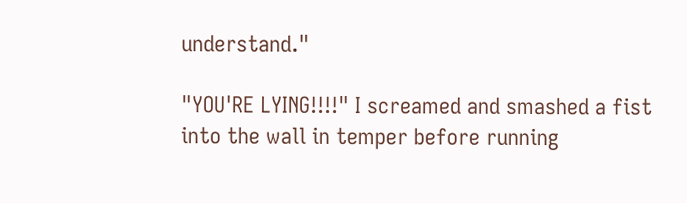understand."

"YOU'RE LYING!!!!" I screamed and smashed a fist into the wall in temper before running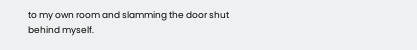to my own room and slamming the door shut behind myself.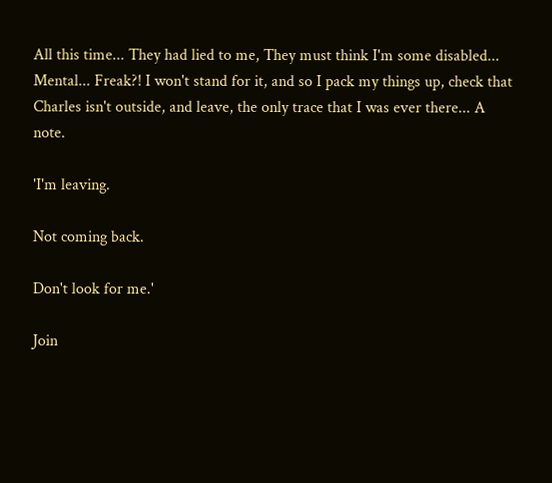All this time... They had lied to me, They must think I'm some disabled... Mental... Freak?! I won't stand for it, and so I pack my things up, check that Charles isn't outside, and leave, the only trace that I was ever there... A note.

'I'm leaving.

Not coming back.

Don't look for me.'

Join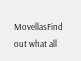MovellasFind out what all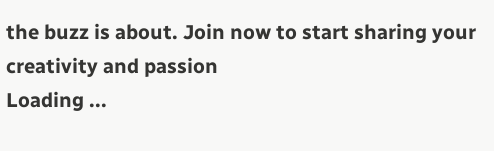the buzz is about. Join now to start sharing your creativity and passion
Loading ...